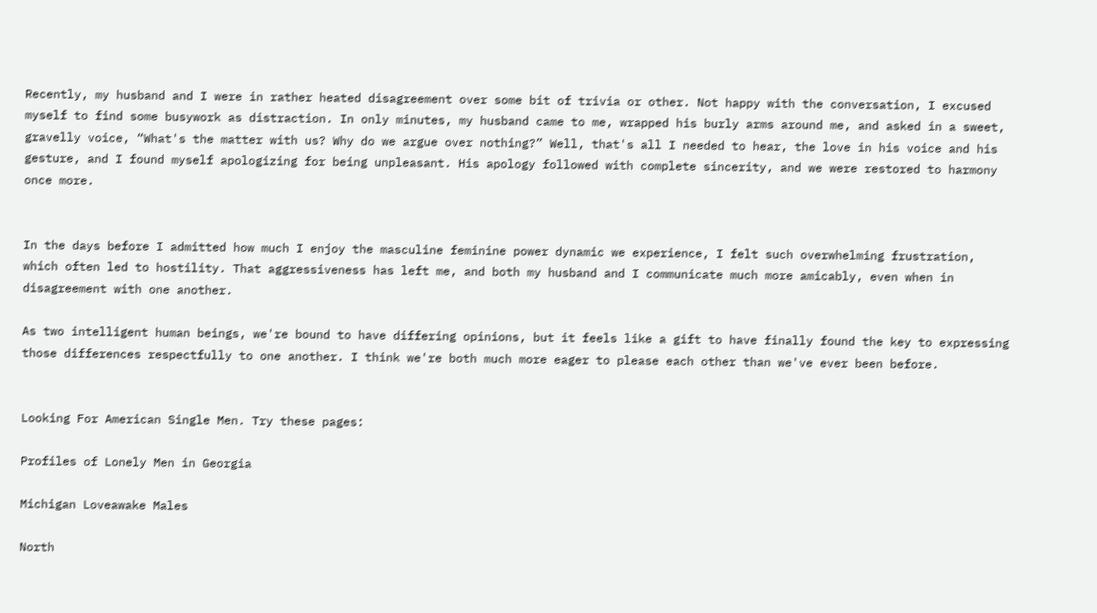Recently, my husband and I were in rather heated disagreement over some bit of trivia or other. Not happy with the conversation, I excused myself to find some busywork as distraction. In only minutes, my husband came to me, wrapped his burly arms around me, and asked in a sweet, gravelly voice, “What's the matter with us? Why do we argue over nothing?” Well, that's all I needed to hear, the love in his voice and his gesture, and I found myself apologizing for being unpleasant. His apology followed with complete sincerity, and we were restored to harmony once more.


In the days before I admitted how much I enjoy the masculine feminine power dynamic we experience, I felt such overwhelming frustration, which often led to hostility. That aggressiveness has left me, and both my husband and I communicate much more amicably, even when in disagreement with one another.

As two intelligent human beings, we're bound to have differing opinions, but it feels like a gift to have finally found the key to expressing those differences respectfully to one another. I think we're both much more eager to please each other than we've ever been before.


Looking For American Single Men. Try these pages:

Profiles of Lonely Men in Georgia

Michigan Loveawake Males

North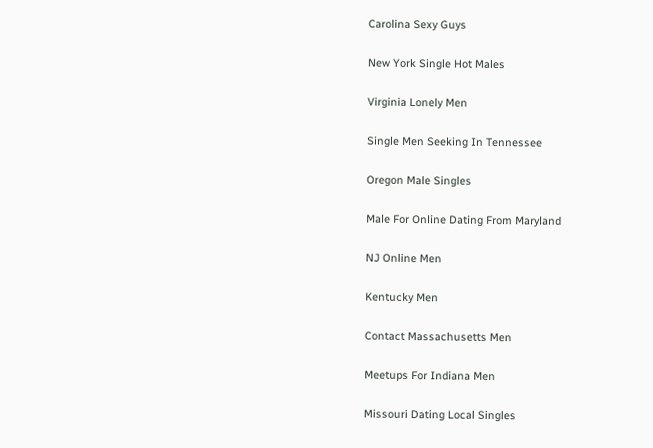Carolina Sexy Guys

New York Single Hot Males

Virginia Lonely Men

Single Men Seeking In Tennessee

Oregon Male Singles

Male For Online Dating From Maryland

NJ Online Men

Kentucky Men

Contact Massachusetts Men

Meetups For Indiana Men

Missouri Dating Local Singles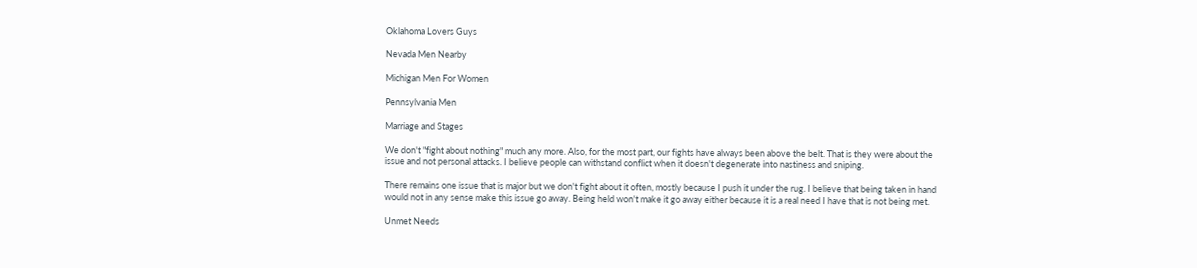Oklahoma Lovers Guys

Nevada Men Nearby

Michigan Men For Women

Pennsylvania Men

Marriage and Stages

We don't "fight about nothing" much any more. Also, for the most part, our fights have always been above the belt. That is they were about the issue and not personal attacks. I believe people can withstand conflict when it doesn't degenerate into nastiness and sniping.

There remains one issue that is major but we don't fight about it often, mostly because I push it under the rug. I believe that being taken in hand would not in any sense make this issue go away. Being held won't make it go away either because it is a real need I have that is not being met.

Unmet Needs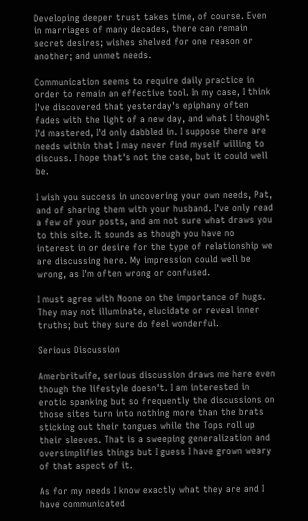Developing deeper trust takes time, of course. Even in marriages of many decades, there can remain secret desires; wishes shelved for one reason or another; and unmet needs.

Communication seems to require daily practice in order to remain an effective tool. In my case, I think I've discovered that yesterday's epiphany often fades with the light of a new day, and what I thought I'd mastered, I'd only dabbled in. I suppose there are needs within that I may never find myself willing to discuss. I hope that's not the case, but it could well be.

I wish you success in uncovering your own needs, Pat, and of sharing them with your husband. I've only read a few of your posts, and am not sure what draws you to this site. It sounds as though you have no interest in or desire for the type of relationship we are discussing here. My impression could well be wrong, as I'm often wrong or confused.

I must agree with Noone on the importance of hugs. They may not illuminate, elucidate or reveal inner truths; but they sure do feel wonderful.

Serious Discussion

Amerbritwife, serious discussion draws me here even though the lifestyle doesn't. I am interested in erotic spanking but so frequently the discussions on those sites turn into nothing more than the brats sticking out their tongues while the Tops roll up their sleeves. That is a sweeping generalization and oversimplifies things but I guess I have grown weary of that aspect of it.

As for my needs I know exactly what they are and I have communicated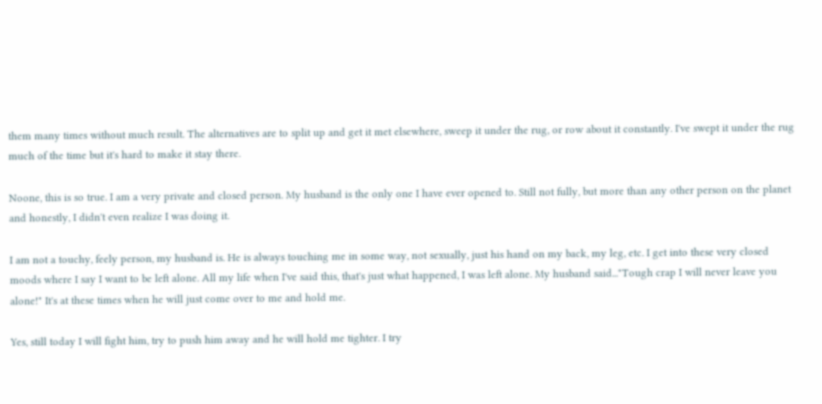them many times without much result. The alternatives are to split up and get it met elsewhere, sweep it under the rug, or row about it constantly. I've swept it under the rug much of the time but it's hard to make it stay there.

Noone, this is so true. I am a very private and closed person. My husband is the only one I have ever opened to. Still not fully, but more than any other person on the planet and honestly, I didn't even realize I was doing it.

I am not a touchy, feely person, my husband is. He is always touching me in some way, not sexually, just his hand on my back, my leg, etc. I get into these very closed moods where I say I want to be left alone. All my life when I've said this, that's just what happened, I was left alone. My husband said..."Tough crap I will never leave you alone!" It's at these times when he will just come over to me and hold me.

Yes, still today I will fight him, try to push him away and he will hold me tighter. I try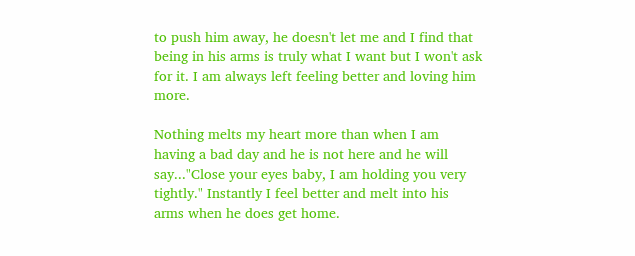to push him away, he doesn't let me and I find that being in his arms is truly what I want but I won't ask for it. I am always left feeling better and loving him more.

Nothing melts my heart more than when I am having a bad day and he is not here and he will say..."Close your eyes baby, I am holding you very tightly." Instantly I feel better and melt into his arms when he does get home.